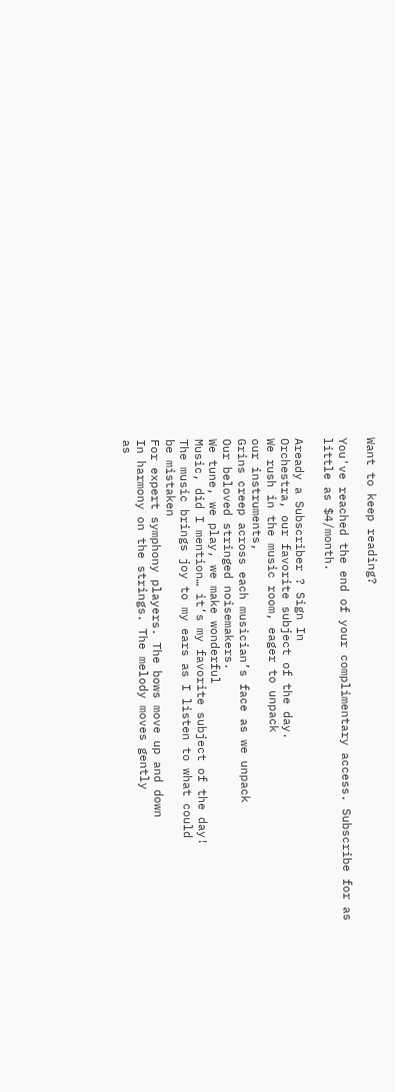Want to keep reading?

You've reached the end of your complimentary access. Subscribe for as little as $4/month.

Aready a Subscriber ? Sign In
Orchestra, our favorite subject of the day.
We rush in the music room, eager to unpack
our instruments,
Grins creep across each musician’s face as we unpack
Our beloved stringed noisemakers.
We tune, we play, we make wonderful
Music, did I mention… it’s my favorite subject of the day!
The music brings joy to my ears as I listen to what could
be mistaken
For expert symphony players. The bows move up and down
In harmony on the strings. The melody moves gently
as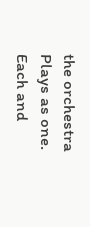the orchestra
Plays as one. Each and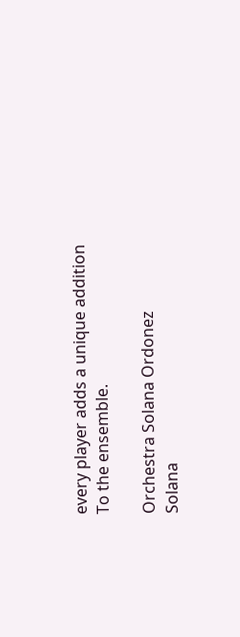every player adds a unique addition
To the ensemble.

Orchestra Solana Ordonez
Solana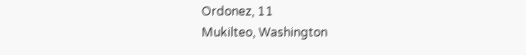Ordonez, 11
Mukilteo, Washington